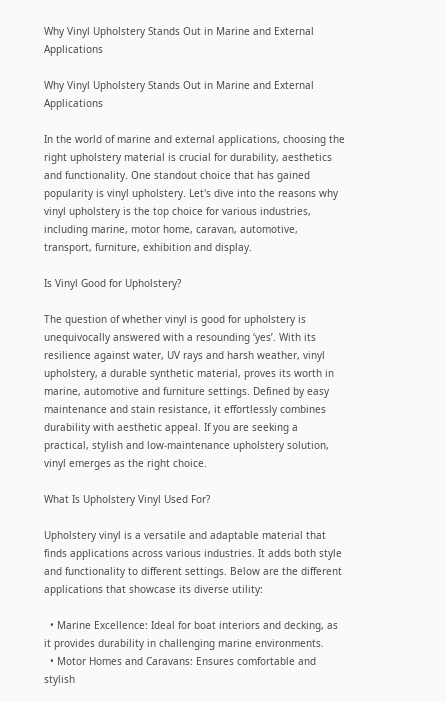Why Vinyl Upholstery Stands Out in Marine and External Applications

Why Vinyl Upholstery Stands Out in Marine and External Applications

In the world of marine and external applications, choosing the right upholstery material is crucial for durability, aesthetics and functionality. One standout choice that has gained popularity is vinyl upholstery. Let's dive into the reasons why vinyl upholstery is the top choice for various industries, including marine, motor home, caravan, automotive, transport, furniture, exhibition and display.

Is Vinyl Good for Upholstery?

The question of whether vinyl is good for upholstery is unequivocally answered with a resounding ‘yes’. With its resilience against water, UV rays and harsh weather, vinyl upholstery, a durable synthetic material, proves its worth in marine, automotive and furniture settings. Defined by easy maintenance and stain resistance, it effortlessly combines durability with aesthetic appeal. If you are seeking a practical, stylish and low-maintenance upholstery solution, vinyl emerges as the right choice.

What Is Upholstery Vinyl Used For?

Upholstery vinyl is a versatile and adaptable material that finds applications across various industries. It adds both style and functionality to different settings. Below are the different applications that showcase its diverse utility:

  • Marine Excellence: Ideal for boat interiors and decking, as it provides durability in challenging marine environments.
  • Motor Homes and Caravans: Ensures comfortable and stylish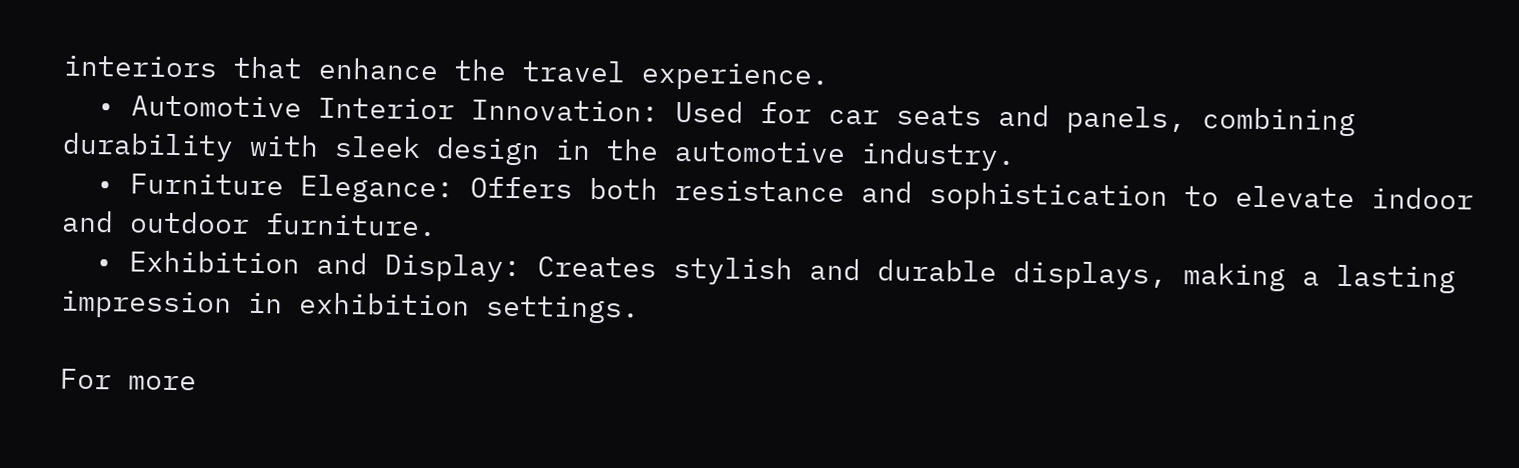interiors that enhance the travel experience.
  • Automotive Interior Innovation: Used for car seats and panels, combining durability with sleek design in the automotive industry.
  • Furniture Elegance: Offers both resistance and sophistication to elevate indoor and outdoor furniture.
  • Exhibition and Display: Creates stylish and durable displays, making a lasting impression in exhibition settings.

For more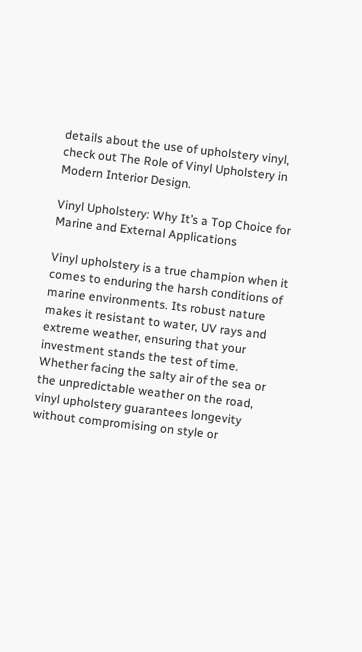details about the use of upholstery vinyl, check out The Role of Vinyl Upholstery in Modern Interior Design.

Vinyl Upholstery: Why It’s a Top Choice for Marine and External Applications

Vinyl upholstery is a true champion when it comes to enduring the harsh conditions of marine environments. Its robust nature makes it resistant to water, UV rays and extreme weather, ensuring that your investment stands the test of time. Whether facing the salty air of the sea or the unpredictable weather on the road, vinyl upholstery guarantees longevity without compromising on style or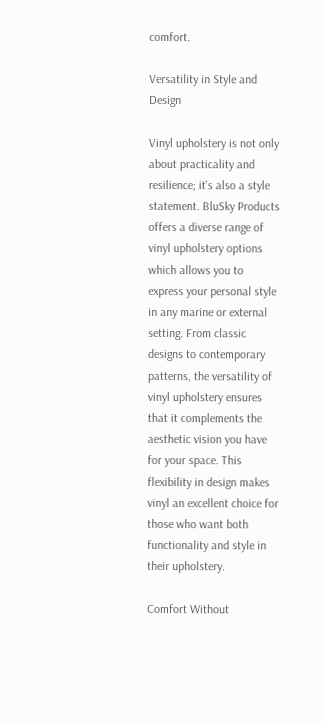comfort.

Versatility in Style and Design

Vinyl upholstery is not only about practicality and resilience; it's also a style statement. BluSky Products offers a diverse range of vinyl upholstery options which allows you to express your personal style in any marine or external setting. From classic designs to contemporary patterns, the versatility of vinyl upholstery ensures that it complements the aesthetic vision you have for your space. This flexibility in design makes vinyl an excellent choice for those who want both functionality and style in their upholstery.

Comfort Without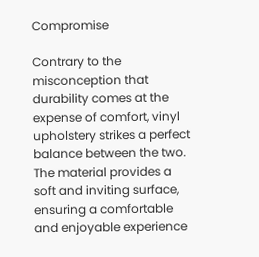Compromise

Contrary to the misconception that durability comes at the expense of comfort, vinyl upholstery strikes a perfect balance between the two. The material provides a soft and inviting surface, ensuring a comfortable and enjoyable experience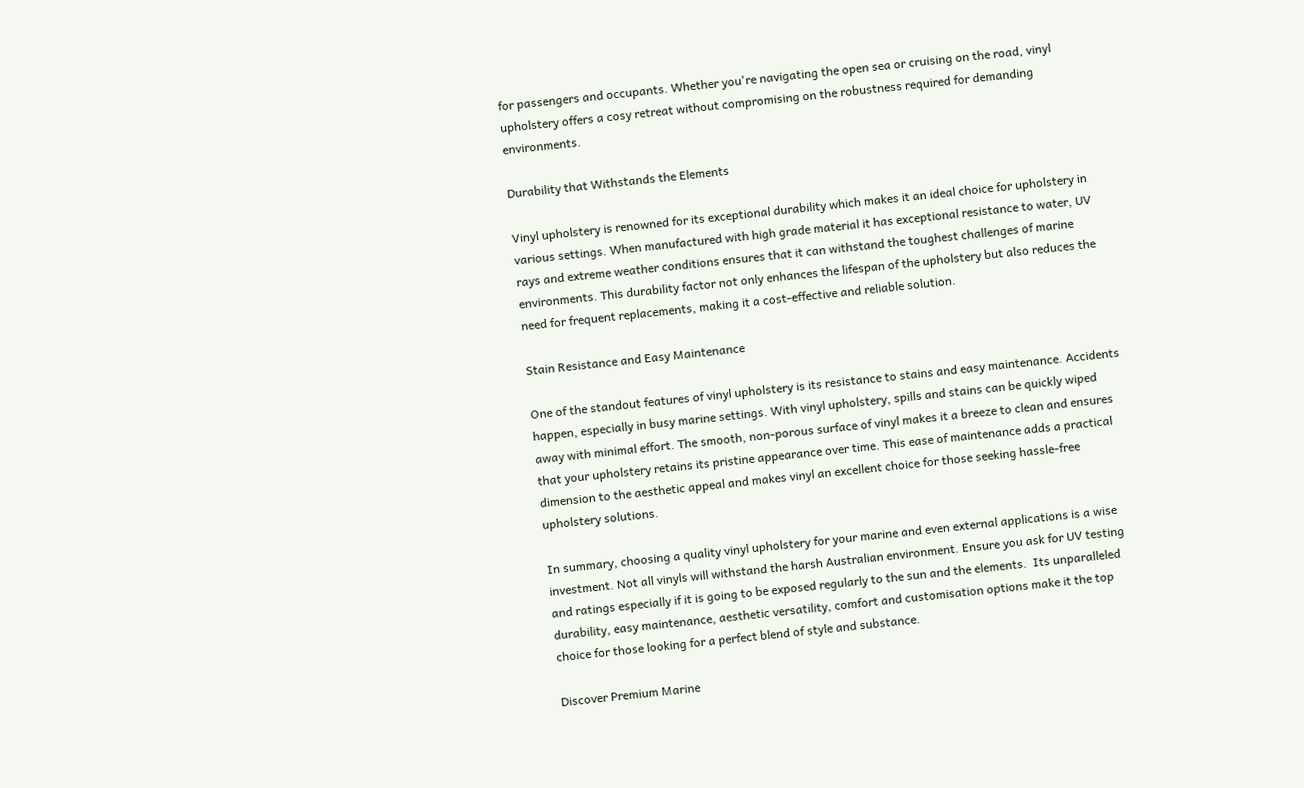for passengers and occupants. Whether you're navigating the open sea or cruising on the road, vinyl upholstery offers a cosy retreat without compromising on the robustness required for demanding environments.

Durability that Withstands the Elements

Vinyl upholstery is renowned for its exceptional durability which makes it an ideal choice for upholstery in various settings. When manufactured with high grade material it has exceptional resistance to water, UV rays and extreme weather conditions ensures that it can withstand the toughest challenges of marine environments. This durability factor not only enhances the lifespan of the upholstery but also reduces the need for frequent replacements, making it a cost-effective and reliable solution.

Stain Resistance and Easy Maintenance

One of the standout features of vinyl upholstery is its resistance to stains and easy maintenance. Accidents happen, especially in busy marine settings. With vinyl upholstery, spills and stains can be quickly wiped away with minimal effort. The smooth, non-porous surface of vinyl makes it a breeze to clean and ensures that your upholstery retains its pristine appearance over time. This ease of maintenance adds a practical dimension to the aesthetic appeal and makes vinyl an excellent choice for those seeking hassle-free upholstery solutions.

In summary, choosing a quality vinyl upholstery for your marine and even external applications is a wise investment. Not all vinyls will withstand the harsh Australian environment. Ensure you ask for UV testing and ratings especially if it is going to be exposed regularly to the sun and the elements.  Its unparalleled durability, easy maintenance, aesthetic versatility, comfort and customisation options make it the top choice for those looking for a perfect blend of style and substance.

Discover Premium Marine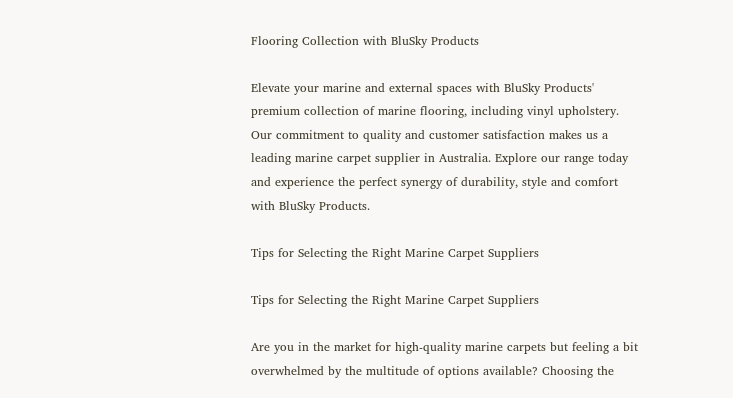Flooring Collection with BluSky Products

Elevate your marine and external spaces with BluSky Products' premium collection of marine flooring, including vinyl upholstery. Our commitment to quality and customer satisfaction makes us a leading marine carpet supplier in Australia. Explore our range today and experience the perfect synergy of durability, style and comfort with BluSky Products.

Tips for Selecting the Right Marine Carpet Suppliers

Tips for Selecting the Right Marine Carpet Suppliers

Are you in the market for high-quality marine carpets but feeling a bit overwhelmed by the multitude of options available? Choosing the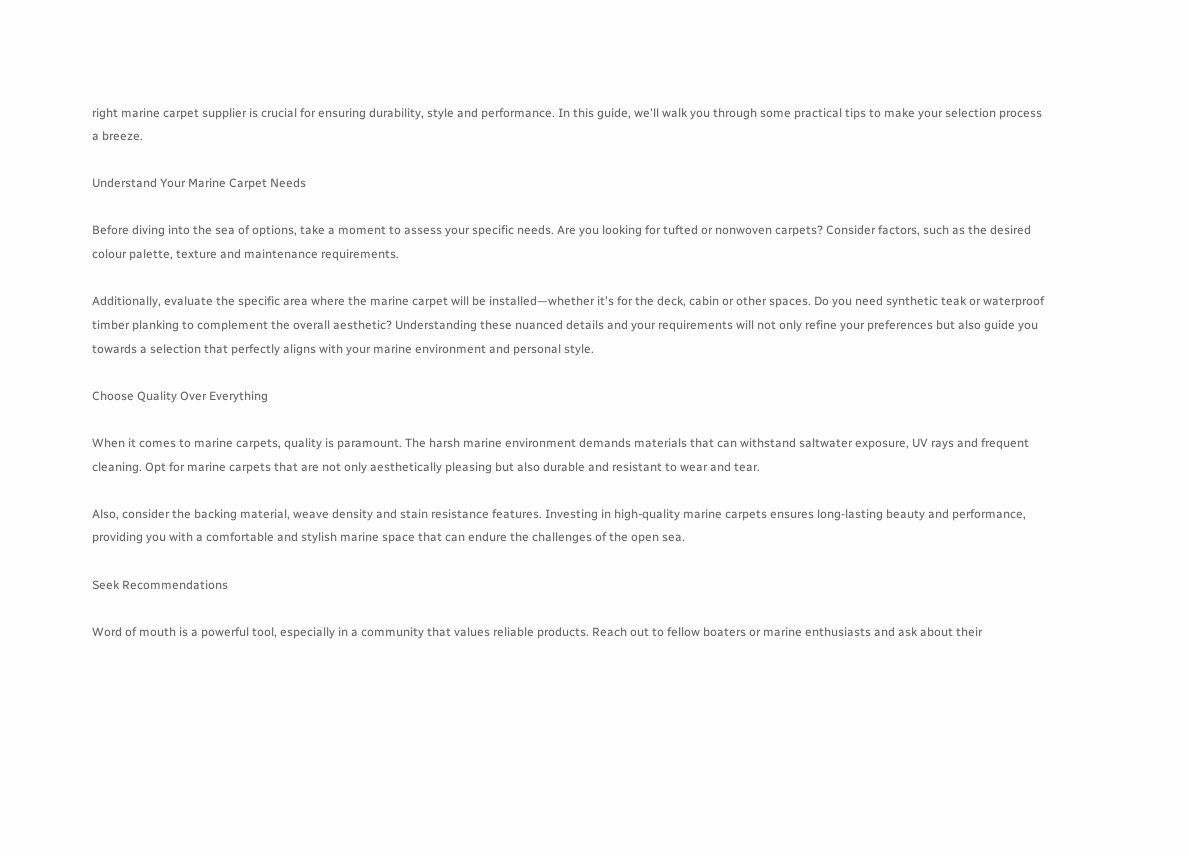right marine carpet supplier is crucial for ensuring durability, style and performance. In this guide, we'll walk you through some practical tips to make your selection process a breeze.

Understand Your Marine Carpet Needs

Before diving into the sea of options, take a moment to assess your specific needs. Are you looking for tufted or nonwoven carpets? Consider factors, such as the desired colour palette, texture and maintenance requirements.

Additionally, evaluate the specific area where the marine carpet will be installed—whether it's for the deck, cabin or other spaces. Do you need synthetic teak or waterproof timber planking to complement the overall aesthetic? Understanding these nuanced details and your requirements will not only refine your preferences but also guide you towards a selection that perfectly aligns with your marine environment and personal style.

Choose Quality Over Everything

When it comes to marine carpets, quality is paramount. The harsh marine environment demands materials that can withstand saltwater exposure, UV rays and frequent cleaning. Opt for marine carpets that are not only aesthetically pleasing but also durable and resistant to wear and tear.

Also, consider the backing material, weave density and stain resistance features. Investing in high-quality marine carpets ensures long-lasting beauty and performance, providing you with a comfortable and stylish marine space that can endure the challenges of the open sea.

Seek Recommendations

Word of mouth is a powerful tool, especially in a community that values reliable products. Reach out to fellow boaters or marine enthusiasts and ask about their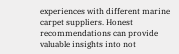experiences with different marine carpet suppliers. Honest recommendations can provide valuable insights into not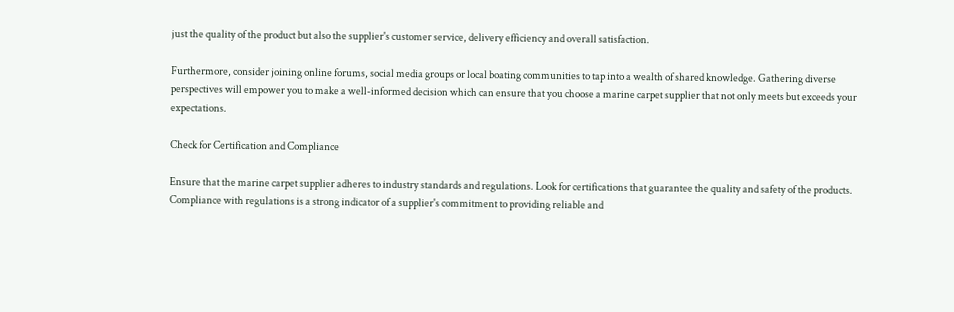just the quality of the product but also the supplier's customer service, delivery efficiency and overall satisfaction.

Furthermore, consider joining online forums, social media groups or local boating communities to tap into a wealth of shared knowledge. Gathering diverse perspectives will empower you to make a well-informed decision which can ensure that you choose a marine carpet supplier that not only meets but exceeds your expectations.

Check for Certification and Compliance

Ensure that the marine carpet supplier adheres to industry standards and regulations. Look for certifications that guarantee the quality and safety of the products. Compliance with regulations is a strong indicator of a supplier's commitment to providing reliable and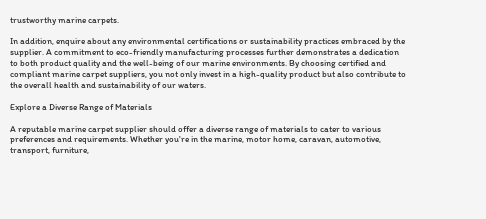trustworthy marine carpets.

In addition, enquire about any environmental certifications or sustainability practices embraced by the supplier. A commitment to eco-friendly manufacturing processes further demonstrates a dedication to both product quality and the well-being of our marine environments. By choosing certified and compliant marine carpet suppliers, you not only invest in a high-quality product but also contribute to the overall health and sustainability of our waters.

Explore a Diverse Range of Materials

A reputable marine carpet supplier should offer a diverse range of materials to cater to various preferences and requirements. Whether you're in the marine, motor home, caravan, automotive, transport, furniture,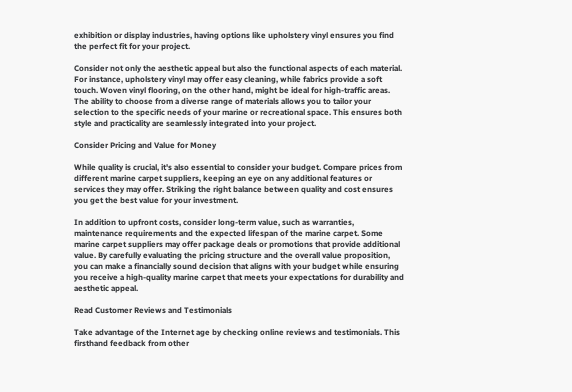exhibition or display industries, having options like upholstery vinyl ensures you find the perfect fit for your project.

Consider not only the aesthetic appeal but also the functional aspects of each material. For instance, upholstery vinyl may offer easy cleaning, while fabrics provide a soft touch. Woven vinyl flooring, on the other hand, might be ideal for high-traffic areas. The ability to choose from a diverse range of materials allows you to tailor your selection to the specific needs of your marine or recreational space. This ensures both style and practicality are seamlessly integrated into your project.

Consider Pricing and Value for Money

While quality is crucial, it's also essential to consider your budget. Compare prices from different marine carpet suppliers, keeping an eye on any additional features or services they may offer. Striking the right balance between quality and cost ensures you get the best value for your investment.

In addition to upfront costs, consider long-term value, such as warranties, maintenance requirements and the expected lifespan of the marine carpet. Some marine carpet suppliers may offer package deals or promotions that provide additional value. By carefully evaluating the pricing structure and the overall value proposition, you can make a financially sound decision that aligns with your budget while ensuring you receive a high-quality marine carpet that meets your expectations for durability and aesthetic appeal.

Read Customer Reviews and Testimonials

Take advantage of the Internet age by checking online reviews and testimonials. This firsthand feedback from other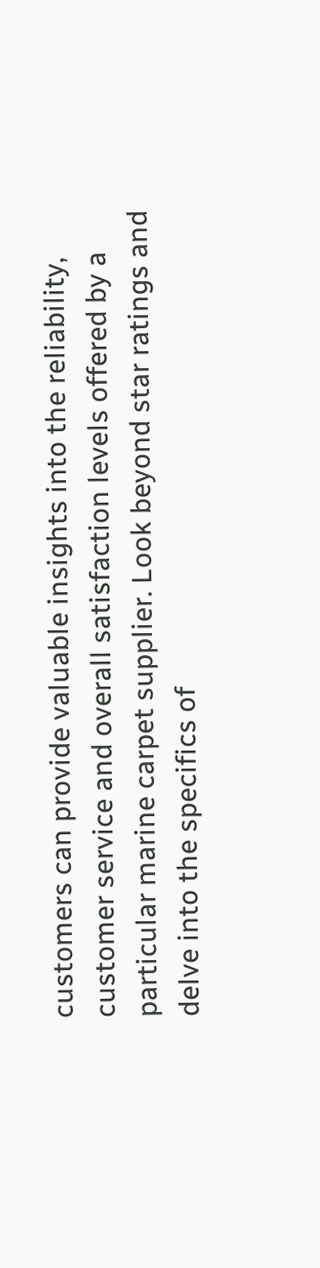customers can provide valuable insights into the reliability, customer service and overall satisfaction levels offered by a particular marine carpet supplier. Look beyond star ratings and delve into the specifics of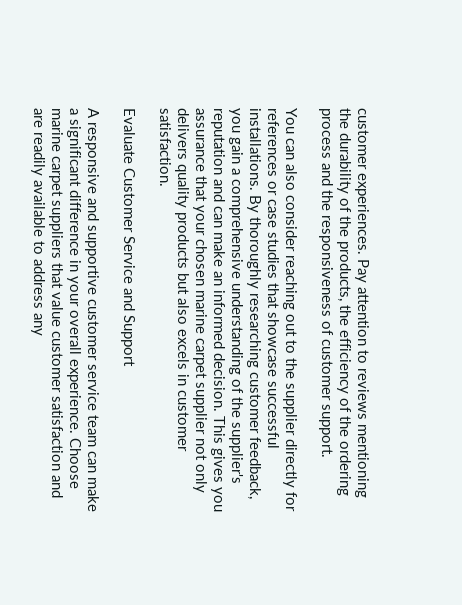customer experiences. Pay attention to reviews mentioning the durability of the products, the efficiency of the ordering process and the responsiveness of customer support.

You can also consider reaching out to the supplier directly for references or case studies that showcase successful installations. By thoroughly researching customer feedback, you gain a comprehensive understanding of the supplier's reputation and can make an informed decision. This gives you assurance that your chosen marine carpet supplier not only delivers quality products but also excels in customer satisfaction.

Evaluate Customer Service and Support

A responsive and supportive customer service team can make a significant difference in your overall experience. Choose marine carpet suppliers that value customer satisfaction and are readily available to address any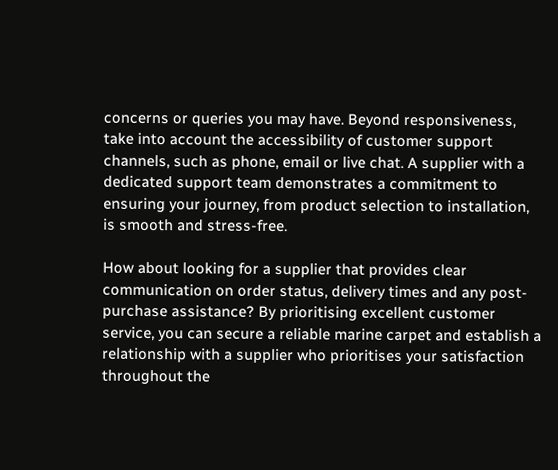concerns or queries you may have. Beyond responsiveness, take into account the accessibility of customer support channels, such as phone, email or live chat. A supplier with a dedicated support team demonstrates a commitment to ensuring your journey, from product selection to installation, is smooth and stress-free.

How about looking for a supplier that provides clear communication on order status, delivery times and any post-purchase assistance? By prioritising excellent customer service, you can secure a reliable marine carpet and establish a relationship with a supplier who prioritises your satisfaction throughout the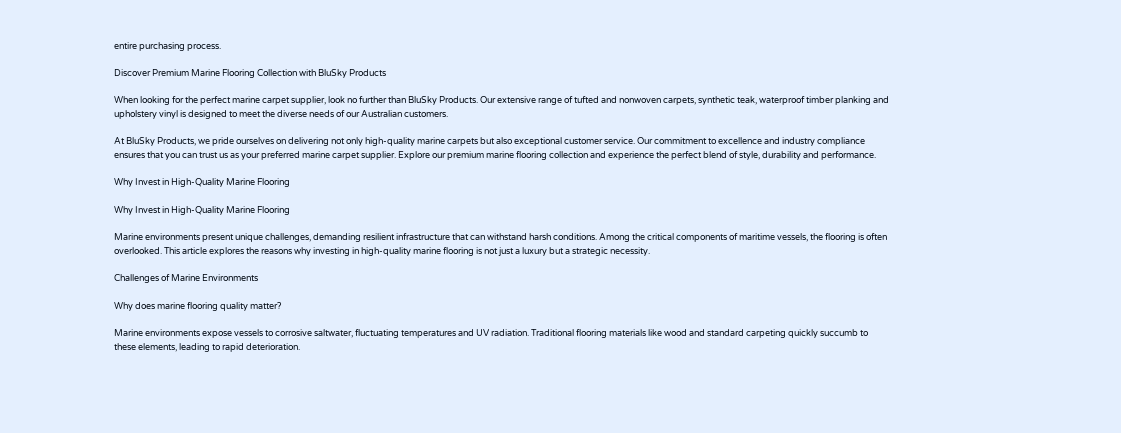entire purchasing process.

Discover Premium Marine Flooring Collection with BluSky Products

When looking for the perfect marine carpet supplier, look no further than BluSky Products. Our extensive range of tufted and nonwoven carpets, synthetic teak, waterproof timber planking and upholstery vinyl is designed to meet the diverse needs of our Australian customers.

At BluSky Products, we pride ourselves on delivering not only high-quality marine carpets but also exceptional customer service. Our commitment to excellence and industry compliance ensures that you can trust us as your preferred marine carpet supplier. Explore our premium marine flooring collection and experience the perfect blend of style, durability and performance.

Why Invest in High-Quality Marine Flooring

Why Invest in High-Quality Marine Flooring

Marine environments present unique challenges, demanding resilient infrastructure that can withstand harsh conditions. Among the critical components of maritime vessels, the flooring is often overlooked. This article explores the reasons why investing in high-quality marine flooring is not just a luxury but a strategic necessity.

Challenges of Marine Environments

Why does marine flooring quality matter?

Marine environments expose vessels to corrosive saltwater, fluctuating temperatures and UV radiation. Traditional flooring materials like wood and standard carpeting quickly succumb to these elements, leading to rapid deterioration.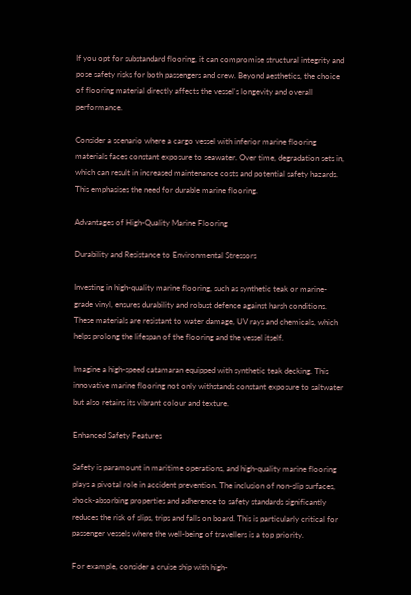If you opt for substandard flooring, it can compromise structural integrity and pose safety risks for both passengers and crew. Beyond aesthetics, the choice of flooring material directly affects the vessel's longevity and overall performance.

Consider a scenario where a cargo vessel with inferior marine flooring materials faces constant exposure to seawater. Over time, degradation sets in, which can result in increased maintenance costs and potential safety hazards. This emphasises the need for durable marine flooring.

Advantages of High-Quality Marine Flooring

Durability and Resistance to Environmental Stressors

Investing in high-quality marine flooring, such as synthetic teak or marine-grade vinyl, ensures durability and robust defence against harsh conditions. These materials are resistant to water damage, UV rays and chemicals, which helps prolong the lifespan of the flooring and the vessel itself.

Imagine a high-speed catamaran equipped with synthetic teak decking. This innovative marine flooring not only withstands constant exposure to saltwater but also retains its vibrant colour and texture.

Enhanced Safety Features

Safety is paramount in maritime operations, and high-quality marine flooring plays a pivotal role in accident prevention. The inclusion of non-slip surfaces, shock-absorbing properties and adherence to safety standards significantly reduces the risk of slips, trips and falls on board. This is particularly critical for passenger vessels where the well-being of travellers is a top priority.

For example, consider a cruise ship with high-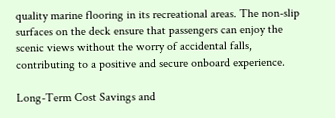quality marine flooring in its recreational areas. The non-slip surfaces on the deck ensure that passengers can enjoy the scenic views without the worry of accidental falls, contributing to a positive and secure onboard experience.

Long-Term Cost Savings and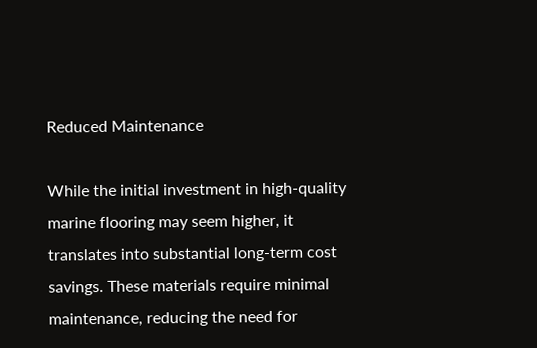Reduced Maintenance

While the initial investment in high-quality marine flooring may seem higher, it translates into substantial long-term cost savings. These materials require minimal maintenance, reducing the need for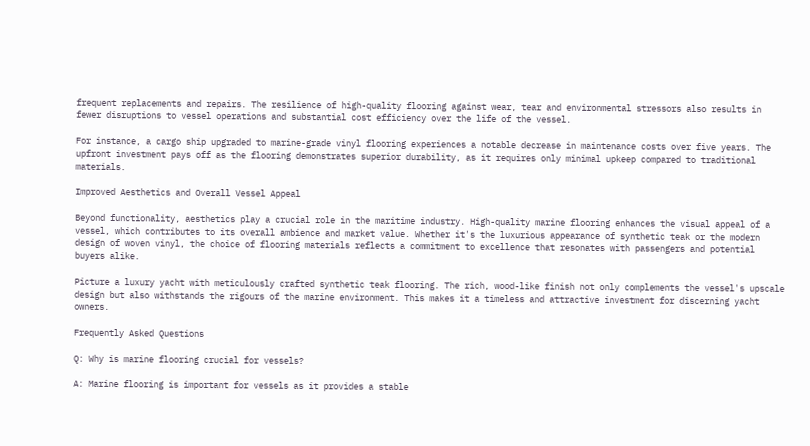frequent replacements and repairs. The resilience of high-quality flooring against wear, tear and environmental stressors also results in fewer disruptions to vessel operations and substantial cost efficiency over the life of the vessel.

For instance, a cargo ship upgraded to marine-grade vinyl flooring experiences a notable decrease in maintenance costs over five years. The upfront investment pays off as the flooring demonstrates superior durability, as it requires only minimal upkeep compared to traditional materials.

Improved Aesthetics and Overall Vessel Appeal

Beyond functionality, aesthetics play a crucial role in the maritime industry. High-quality marine flooring enhances the visual appeal of a vessel, which contributes to its overall ambience and market value. Whether it's the luxurious appearance of synthetic teak or the modern design of woven vinyl, the choice of flooring materials reflects a commitment to excellence that resonates with passengers and potential buyers alike.

Picture a luxury yacht with meticulously crafted synthetic teak flooring. The rich, wood-like finish not only complements the vessel's upscale design but also withstands the rigours of the marine environment. This makes it a timeless and attractive investment for discerning yacht owners.

Frequently Asked Questions

Q: Why is marine flooring crucial for vessels?

A: Marine flooring is important for vessels as it provides a stable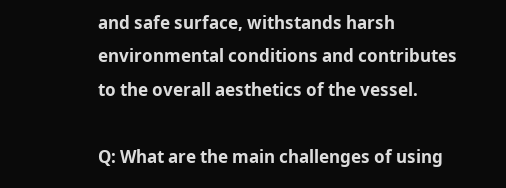and safe surface, withstands harsh environmental conditions and contributes to the overall aesthetics of the vessel.

Q: What are the main challenges of using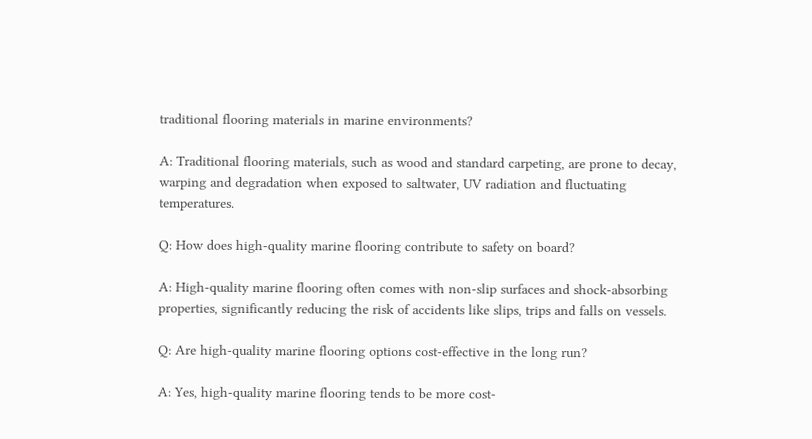traditional flooring materials in marine environments?

A: Traditional flooring materials, such as wood and standard carpeting, are prone to decay, warping and degradation when exposed to saltwater, UV radiation and fluctuating temperatures.

Q: How does high-quality marine flooring contribute to safety on board?

A: High-quality marine flooring often comes with non-slip surfaces and shock-absorbing properties, significantly reducing the risk of accidents like slips, trips and falls on vessels.

Q: Are high-quality marine flooring options cost-effective in the long run?

A: Yes, high-quality marine flooring tends to be more cost-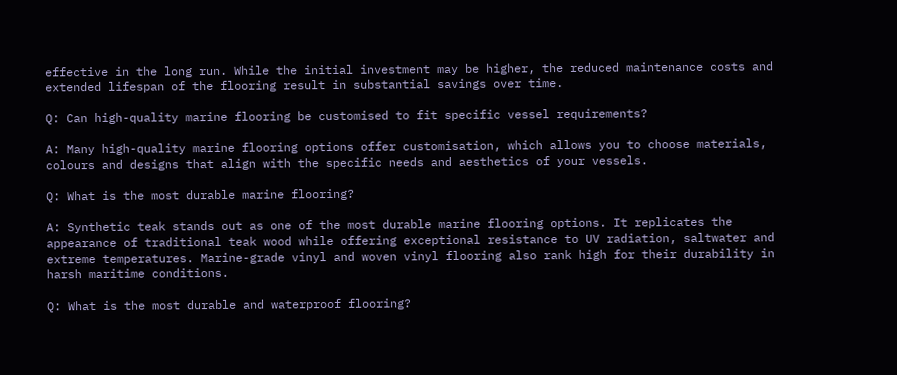effective in the long run. While the initial investment may be higher, the reduced maintenance costs and extended lifespan of the flooring result in substantial savings over time.

Q: Can high-quality marine flooring be customised to fit specific vessel requirements?

A: Many high-quality marine flooring options offer customisation, which allows you to choose materials, colours and designs that align with the specific needs and aesthetics of your vessels.

Q: What is the most durable marine flooring?

A: Synthetic teak stands out as one of the most durable marine flooring options. It replicates the appearance of traditional teak wood while offering exceptional resistance to UV radiation, saltwater and extreme temperatures. Marine-grade vinyl and woven vinyl flooring also rank high for their durability in harsh maritime conditions.

Q: What is the most durable and waterproof flooring?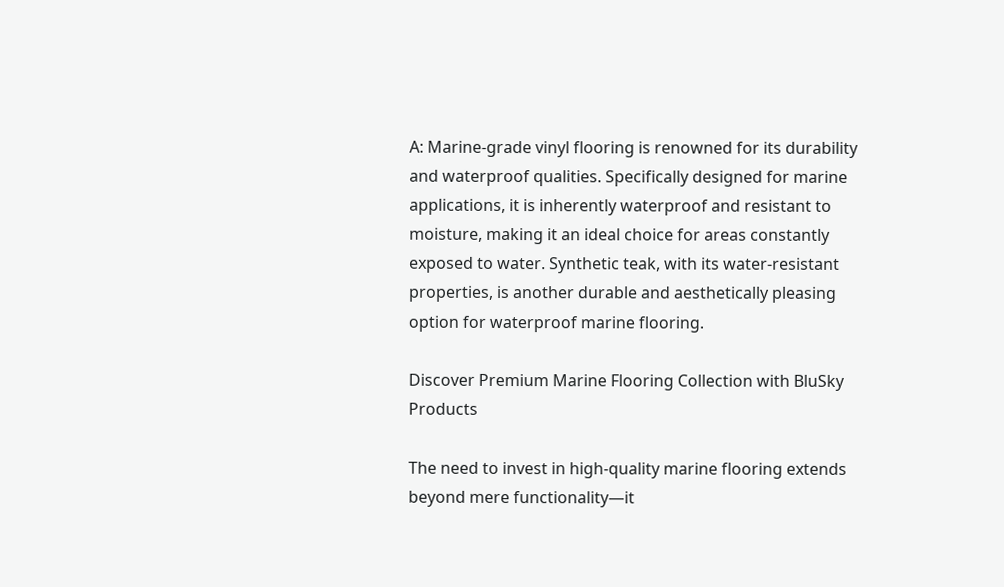A: Marine-grade vinyl flooring is renowned for its durability and waterproof qualities. Specifically designed for marine applications, it is inherently waterproof and resistant to moisture, making it an ideal choice for areas constantly exposed to water. Synthetic teak, with its water-resistant properties, is another durable and aesthetically pleasing option for waterproof marine flooring.

Discover Premium Marine Flooring Collection with BluSky Products

The need to invest in high-quality marine flooring extends beyond mere functionality—it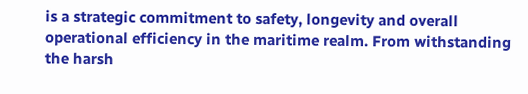is a strategic commitment to safety, longevity and overall operational efficiency in the maritime realm. From withstanding the harsh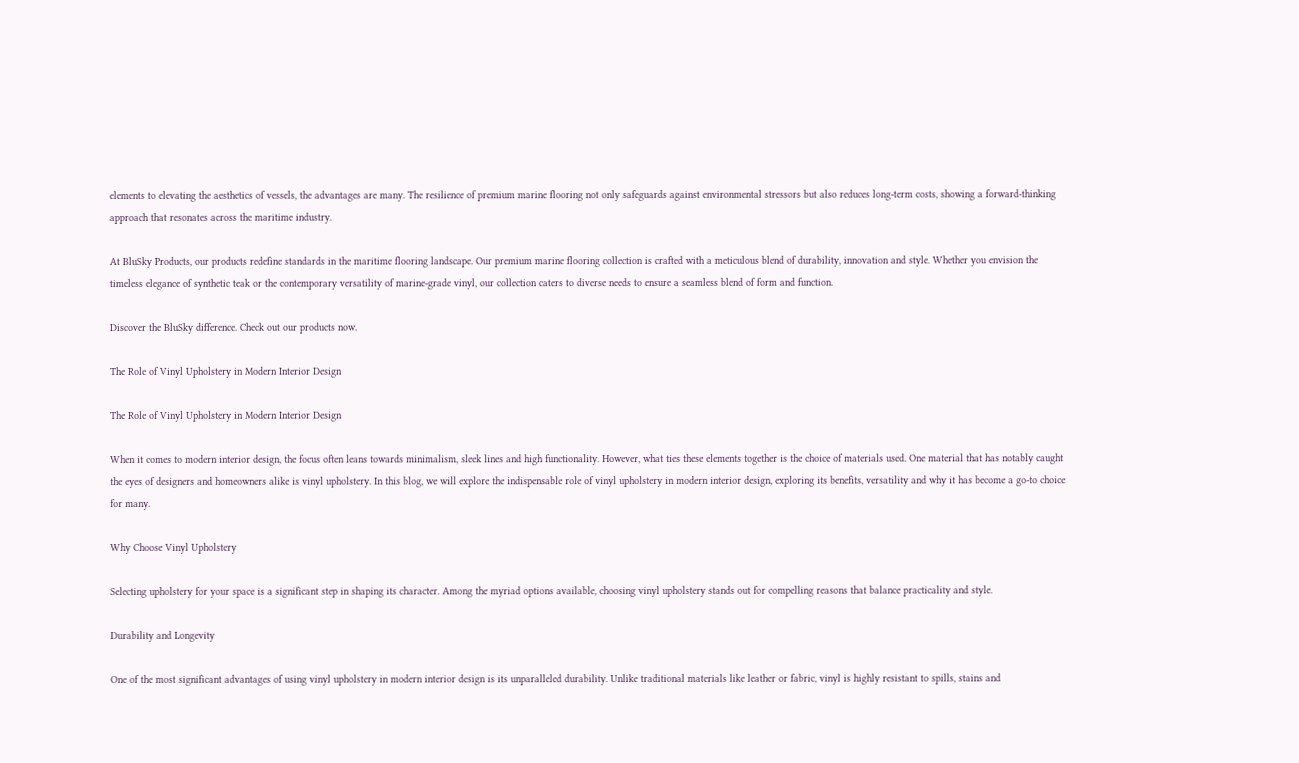elements to elevating the aesthetics of vessels, the advantages are many. The resilience of premium marine flooring not only safeguards against environmental stressors but also reduces long-term costs, showing a forward-thinking approach that resonates across the maritime industry.

At BluSky Products, our products redefine standards in the maritime flooring landscape. Our premium marine flooring collection is crafted with a meticulous blend of durability, innovation and style. Whether you envision the timeless elegance of synthetic teak or the contemporary versatility of marine-grade vinyl, our collection caters to diverse needs to ensure a seamless blend of form and function.

Discover the BluSky difference. Check out our products now.

The Role of Vinyl Upholstery in Modern Interior Design

The Role of Vinyl Upholstery in Modern Interior Design

When it comes to modern interior design, the focus often leans towards minimalism, sleek lines and high functionality. However, what ties these elements together is the choice of materials used. One material that has notably caught the eyes of designers and homeowners alike is vinyl upholstery. In this blog, we will explore the indispensable role of vinyl upholstery in modern interior design, exploring its benefits, versatility and why it has become a go-to choice for many.

Why Choose Vinyl Upholstery

Selecting upholstery for your space is a significant step in shaping its character. Among the myriad options available, choosing vinyl upholstery stands out for compelling reasons that balance practicality and style.

Durability and Longevity

One of the most significant advantages of using vinyl upholstery in modern interior design is its unparalleled durability. Unlike traditional materials like leather or fabric, vinyl is highly resistant to spills, stains and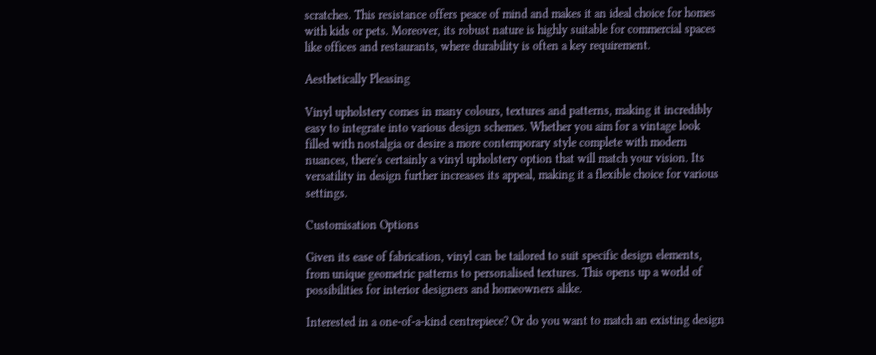scratches. This resistance offers peace of mind and makes it an ideal choice for homes with kids or pets. Moreover, its robust nature is highly suitable for commercial spaces like offices and restaurants, where durability is often a key requirement.

Aesthetically Pleasing

Vinyl upholstery comes in many colours, textures and patterns, making it incredibly easy to integrate into various design schemes. Whether you aim for a vintage look filled with nostalgia or desire a more contemporary style complete with modern nuances, there's certainly a vinyl upholstery option that will match your vision. Its versatility in design further increases its appeal, making it a flexible choice for various settings.

Customisation Options

Given its ease of fabrication, vinyl can be tailored to suit specific design elements, from unique geometric patterns to personalised textures. This opens up a world of possibilities for interior designers and homeowners alike.

Interested in a one-of-a-kind centrepiece? Or do you want to match an existing design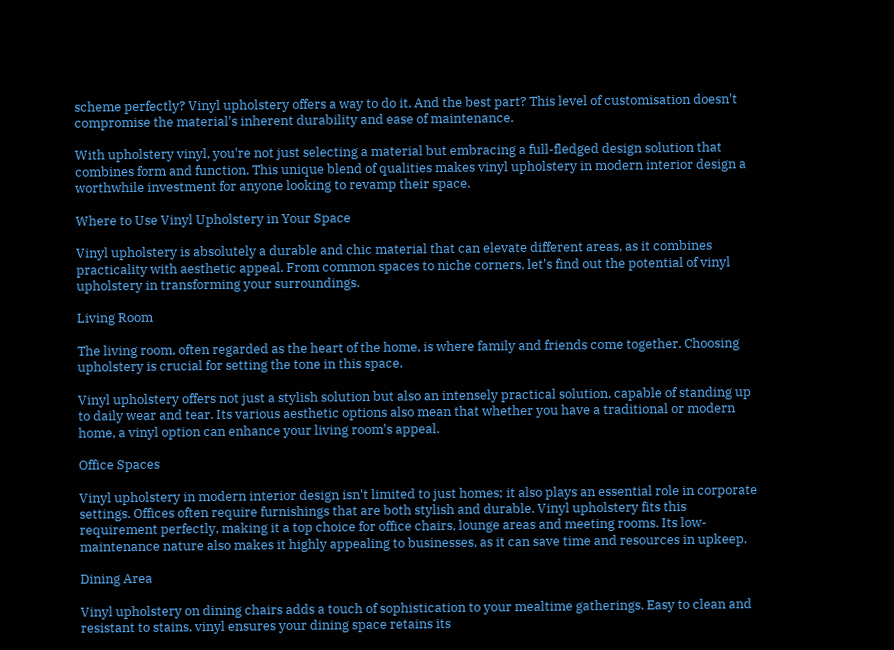scheme perfectly? Vinyl upholstery offers a way to do it. And the best part? This level of customisation doesn't compromise the material's inherent durability and ease of maintenance.

With upholstery vinyl, you're not just selecting a material but embracing a full-fledged design solution that combines form and function. This unique blend of qualities makes vinyl upholstery in modern interior design a worthwhile investment for anyone looking to revamp their space.

Where to Use Vinyl Upholstery in Your Space

Vinyl upholstery is absolutely a durable and chic material that can elevate different areas, as it combines practicality with aesthetic appeal. From common spaces to niche corners, let's find out the potential of vinyl upholstery in transforming your surroundings.

Living Room

The living room, often regarded as the heart of the home, is where family and friends come together. Choosing upholstery is crucial for setting the tone in this space.

Vinyl upholstery offers not just a stylish solution but also an intensely practical solution, capable of standing up to daily wear and tear. Its various aesthetic options also mean that whether you have a traditional or modern home, a vinyl option can enhance your living room's appeal.

Office Spaces

Vinyl upholstery in modern interior design isn't limited to just homes; it also plays an essential role in corporate settings. Offices often require furnishings that are both stylish and durable. Vinyl upholstery fits this requirement perfectly, making it a top choice for office chairs, lounge areas and meeting rooms. Its low-maintenance nature also makes it highly appealing to businesses, as it can save time and resources in upkeep.

Dining Area

Vinyl upholstery on dining chairs adds a touch of sophistication to your mealtime gatherings. Easy to clean and resistant to stains, vinyl ensures your dining space retains its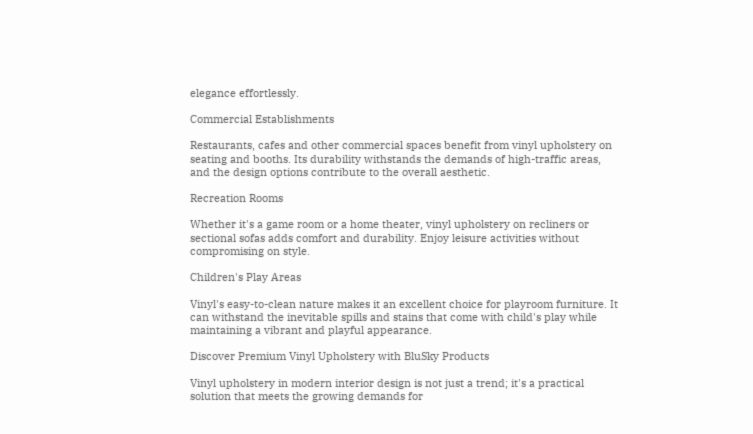elegance effortlessly.

Commercial Establishments

Restaurants, cafes and other commercial spaces benefit from vinyl upholstery on seating and booths. Its durability withstands the demands of high-traffic areas, and the design options contribute to the overall aesthetic.

Recreation Rooms

Whether it's a game room or a home theater, vinyl upholstery on recliners or sectional sofas adds comfort and durability. Enjoy leisure activities without compromising on style.

Children's Play Areas

Vinyl's easy-to-clean nature makes it an excellent choice for playroom furniture. It can withstand the inevitable spills and stains that come with child's play while maintaining a vibrant and playful appearance.

Discover Premium Vinyl Upholstery with BluSky Products

Vinyl upholstery in modern interior design is not just a trend; it's a practical solution that meets the growing demands for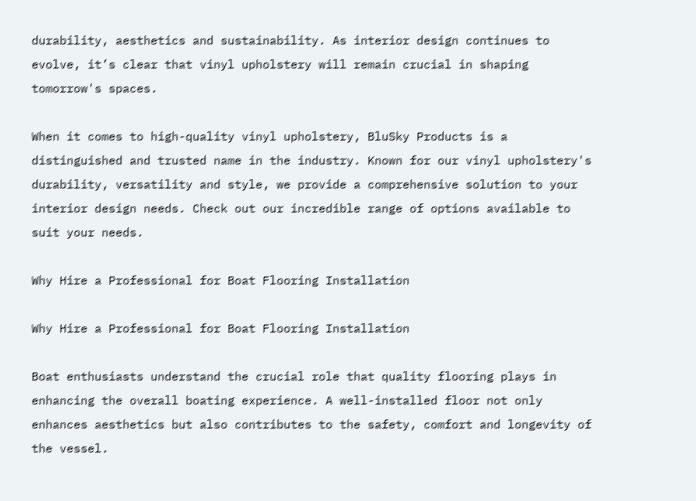durability, aesthetics and sustainability. As interior design continues to evolve, it’s clear that vinyl upholstery will remain crucial in shaping tomorrow's spaces.

When it comes to high-quality vinyl upholstery, BluSky Products is a distinguished and trusted name in the industry. Known for our vinyl upholstery's durability, versatility and style, we provide a comprehensive solution to your interior design needs. Check out our incredible range of options available to suit your needs.

Why Hire a Professional for Boat Flooring Installation

Why Hire a Professional for Boat Flooring Installation

Boat enthusiasts understand the crucial role that quality flooring plays in enhancing the overall boating experience. A well-installed floor not only enhances aesthetics but also contributes to the safety, comfort and longevity of the vessel.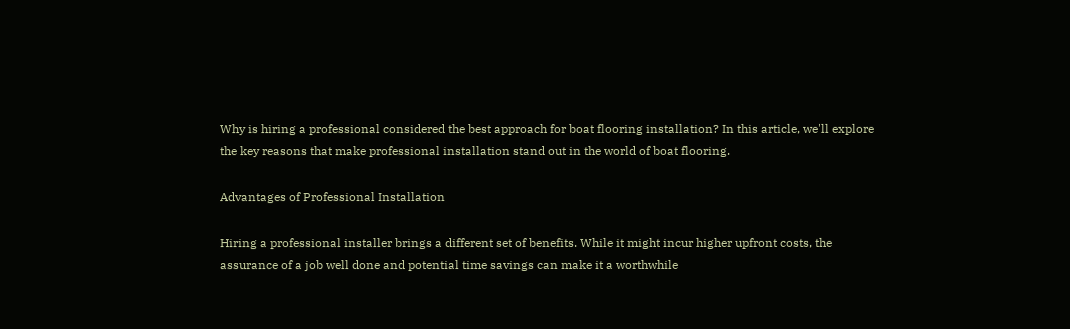Why is hiring a professional considered the best approach for boat flooring installation? In this article, we'll explore the key reasons that make professional installation stand out in the world of boat flooring.

Advantages of Professional Installation

Hiring a professional installer brings a different set of benefits. While it might incur higher upfront costs, the assurance of a job well done and potential time savings can make it a worthwhile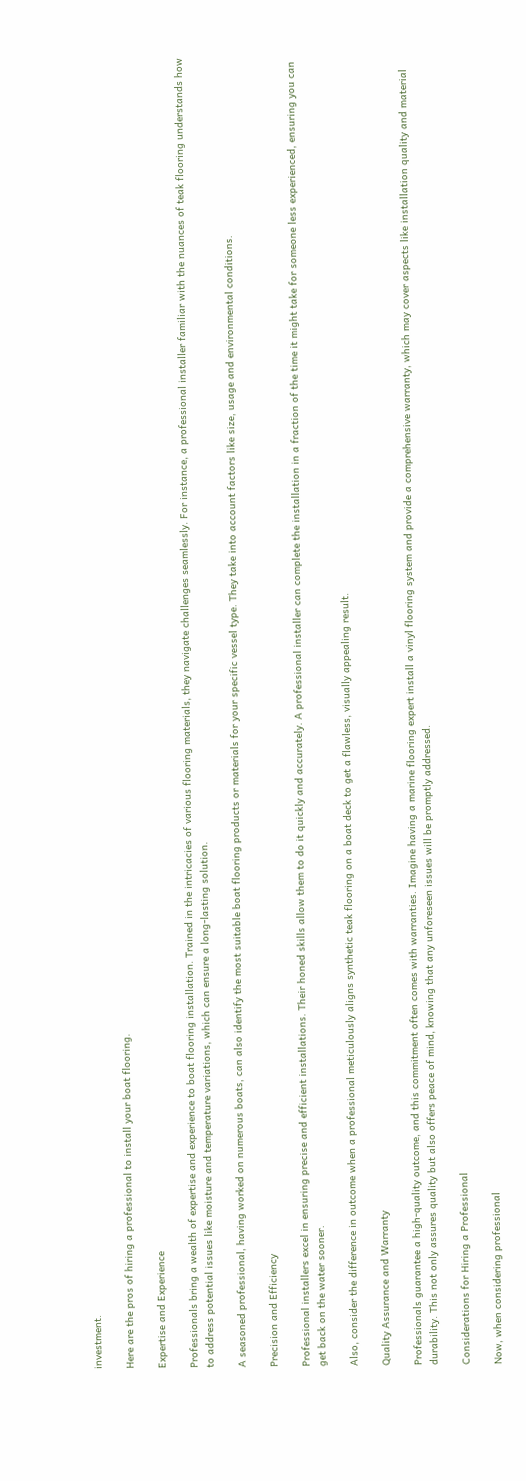investment.

Here are the pros of hiring a professional to install your boat flooring.

Expertise and Experience

Professionals bring a wealth of expertise and experience to boat flooring installation. Trained in the intricacies of various flooring materials, they navigate challenges seamlessly. For instance, a professional installer familiar with the nuances of teak flooring understands how to address potential issues like moisture and temperature variations, which can ensure a long-lasting solution.

A seasoned professional, having worked on numerous boats, can also identify the most suitable boat flooring products or materials for your specific vessel type. They take into account factors like size, usage and environmental conditions.

Precision and Efficiency

Professional installers excel in ensuring precise and efficient installations. Their honed skills allow them to do it quickly and accurately. A professional installer can complete the installation in a fraction of the time it might take for someone less experienced, ensuring you can get back on the water sooner.

Also, consider the difference in outcome when a professional meticulously aligns synthetic teak flooring on a boat deck to get a flawless, visually appealing result.

Quality Assurance and Warranty

Professionals guarantee a high-quality outcome, and this commitment often comes with warranties. Imagine having a marine flooring expert install a vinyl flooring system and provide a comprehensive warranty, which may cover aspects like installation quality and material durability. This not only assures quality but also offers peace of mind, knowing that any unforeseen issues will be promptly addressed.

Considerations for Hiring a Professional

Now, when considering professional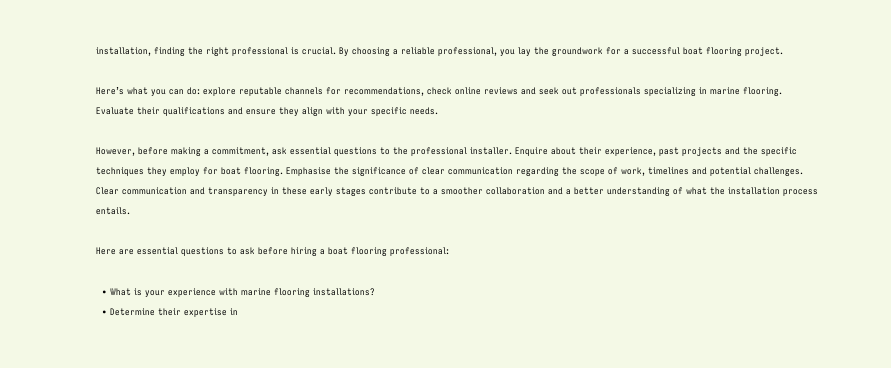installation, finding the right professional is crucial. By choosing a reliable professional, you lay the groundwork for a successful boat flooring project.

Here’s what you can do: explore reputable channels for recommendations, check online reviews and seek out professionals specializing in marine flooring. Evaluate their qualifications and ensure they align with your specific needs.

However, before making a commitment, ask essential questions to the professional installer. Enquire about their experience, past projects and the specific techniques they employ for boat flooring. Emphasise the significance of clear communication regarding the scope of work, timelines and potential challenges. Clear communication and transparency in these early stages contribute to a smoother collaboration and a better understanding of what the installation process entails.

Here are essential questions to ask before hiring a boat flooring professional:

  • What is your experience with marine flooring installations?
  • Determine their expertise in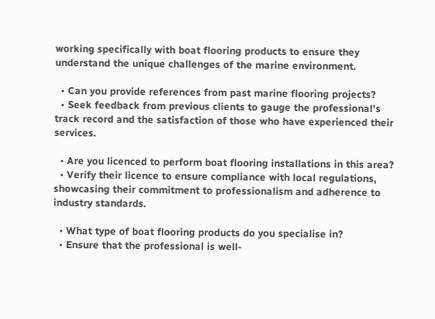working specifically with boat flooring products to ensure they understand the unique challenges of the marine environment.

  • Can you provide references from past marine flooring projects?
  • Seek feedback from previous clients to gauge the professional's track record and the satisfaction of those who have experienced their services.

  • Are you licenced to perform boat flooring installations in this area?
  • Verify their licence to ensure compliance with local regulations, showcasing their commitment to professionalism and adherence to industry standards.

  • What type of boat flooring products do you specialise in?
  • Ensure that the professional is well-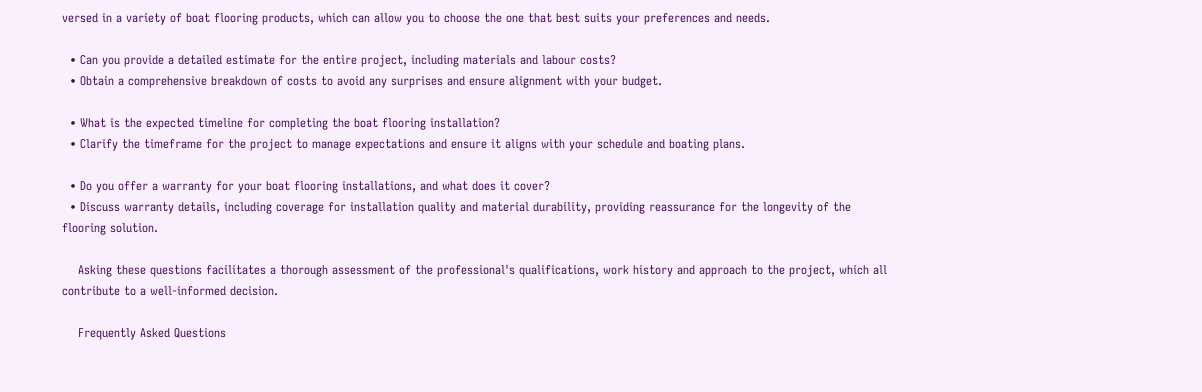versed in a variety of boat flooring products, which can allow you to choose the one that best suits your preferences and needs.

  • Can you provide a detailed estimate for the entire project, including materials and labour costs?
  • Obtain a comprehensive breakdown of costs to avoid any surprises and ensure alignment with your budget.

  • What is the expected timeline for completing the boat flooring installation?
  • Clarify the timeframe for the project to manage expectations and ensure it aligns with your schedule and boating plans.

  • Do you offer a warranty for your boat flooring installations, and what does it cover?
  • Discuss warranty details, including coverage for installation quality and material durability, providing reassurance for the longevity of the flooring solution.

    Asking these questions facilitates a thorough assessment of the professional's qualifications, work history and approach to the project, which all contribute to a well-informed decision.

    Frequently Asked Questions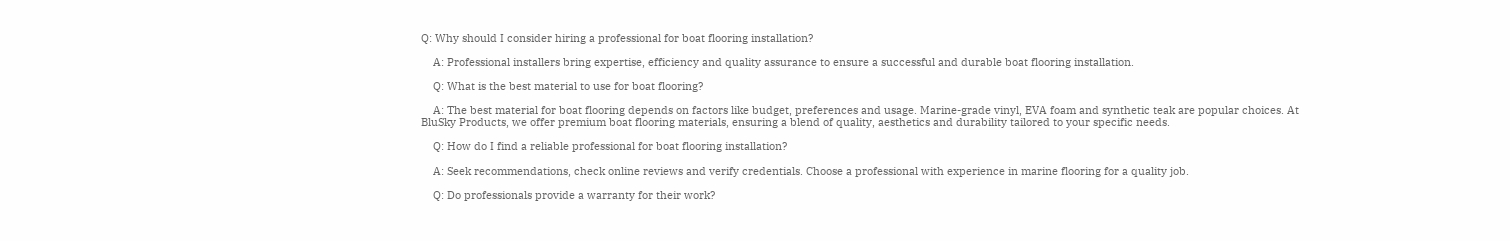Q: Why should I consider hiring a professional for boat flooring installation?

    A: Professional installers bring expertise, efficiency and quality assurance to ensure a successful and durable boat flooring installation.

    Q: What is the best material to use for boat flooring?

    A: The best material for boat flooring depends on factors like budget, preferences and usage. Marine-grade vinyl, EVA foam and synthetic teak are popular choices. At BluSky Products, we offer premium boat flooring materials, ensuring a blend of quality, aesthetics and durability tailored to your specific needs.

    Q: How do I find a reliable professional for boat flooring installation?

    A: Seek recommendations, check online reviews and verify credentials. Choose a professional with experience in marine flooring for a quality job.

    Q: Do professionals provide a warranty for their work?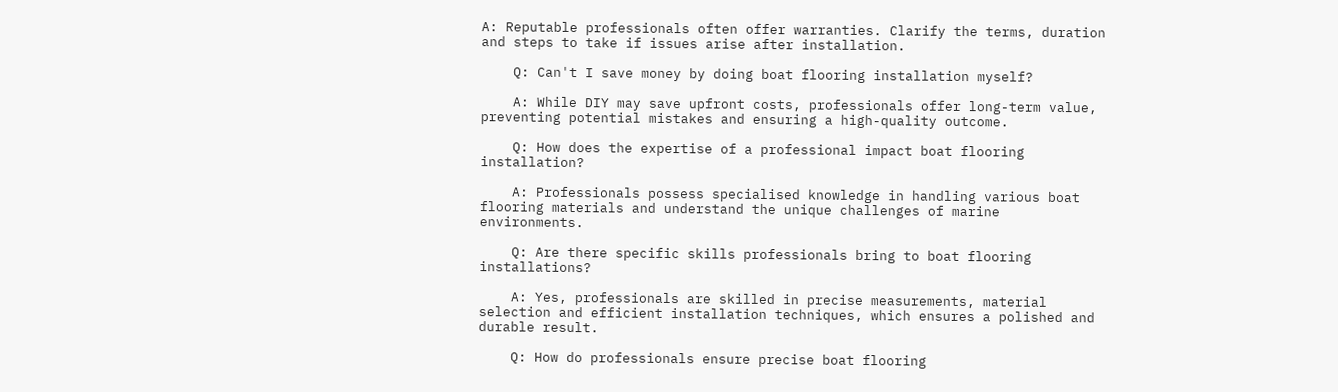A: Reputable professionals often offer warranties. Clarify the terms, duration and steps to take if issues arise after installation.

    Q: Can't I save money by doing boat flooring installation myself?

    A: While DIY may save upfront costs, professionals offer long-term value, preventing potential mistakes and ensuring a high-quality outcome.

    Q: How does the expertise of a professional impact boat flooring installation?

    A: Professionals possess specialised knowledge in handling various boat flooring materials and understand the unique challenges of marine environments.

    Q: Are there specific skills professionals bring to boat flooring installations?

    A: Yes, professionals are skilled in precise measurements, material selection and efficient installation techniques, which ensures a polished and durable result.

    Q: How do professionals ensure precise boat flooring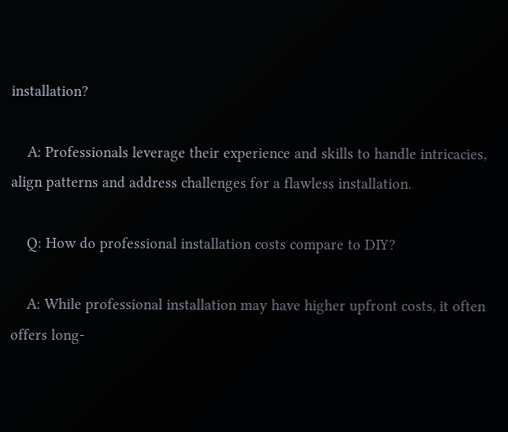installation?

    A: Professionals leverage their experience and skills to handle intricacies, align patterns and address challenges for a flawless installation.

    Q: How do professional installation costs compare to DIY?

    A: While professional installation may have higher upfront costs, it often offers long-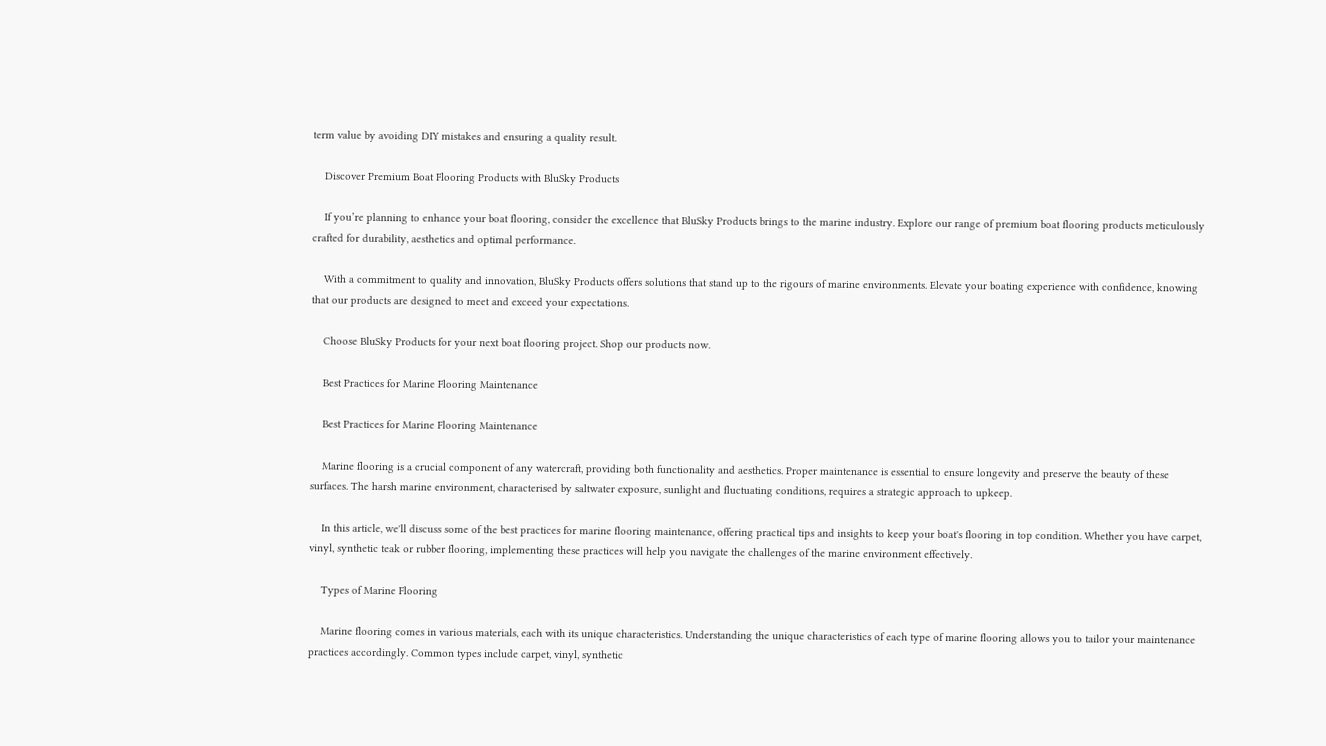term value by avoiding DIY mistakes and ensuring a quality result.

    Discover Premium Boat Flooring Products with BluSky Products

    If you’re planning to enhance your boat flooring, consider the excellence that BluSky Products brings to the marine industry. Explore our range of premium boat flooring products meticulously crafted for durability, aesthetics and optimal performance.

    With a commitment to quality and innovation, BluSky Products offers solutions that stand up to the rigours of marine environments. Elevate your boating experience with confidence, knowing that our products are designed to meet and exceed your expectations.

    Choose BluSky Products for your next boat flooring project. Shop our products now.

    Best Practices for Marine Flooring Maintenance

    Best Practices for Marine Flooring Maintenance

    Marine flooring is a crucial component of any watercraft, providing both functionality and aesthetics. Proper maintenance is essential to ensure longevity and preserve the beauty of these surfaces. The harsh marine environment, characterised by saltwater exposure, sunlight and fluctuating conditions, requires a strategic approach to upkeep.

    In this article, we'll discuss some of the best practices for marine flooring maintenance, offering practical tips and insights to keep your boat's flooring in top condition. Whether you have carpet, vinyl, synthetic teak or rubber flooring, implementing these practices will help you navigate the challenges of the marine environment effectively.

    Types of Marine Flooring

    Marine flooring comes in various materials, each with its unique characteristics. Understanding the unique characteristics of each type of marine flooring allows you to tailor your maintenance practices accordingly. Common types include carpet, vinyl, synthetic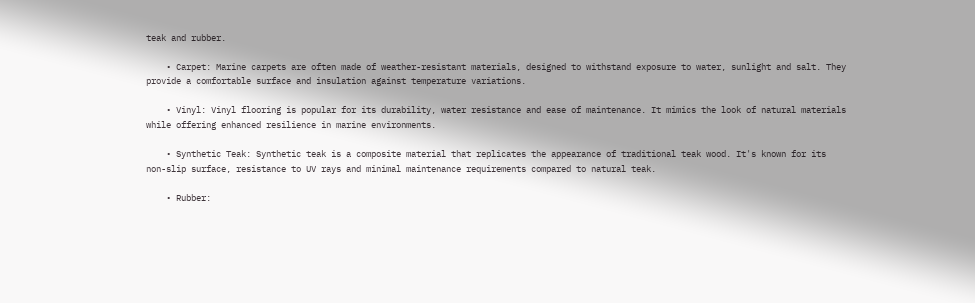teak and rubber.

    • Carpet: Marine carpets are often made of weather-resistant materials, designed to withstand exposure to water, sunlight and salt. They provide a comfortable surface and insulation against temperature variations.

    • Vinyl: Vinyl flooring is popular for its durability, water resistance and ease of maintenance. It mimics the look of natural materials while offering enhanced resilience in marine environments.

    • Synthetic Teak: Synthetic teak is a composite material that replicates the appearance of traditional teak wood. It's known for its non-slip surface, resistance to UV rays and minimal maintenance requirements compared to natural teak.

    • Rubber: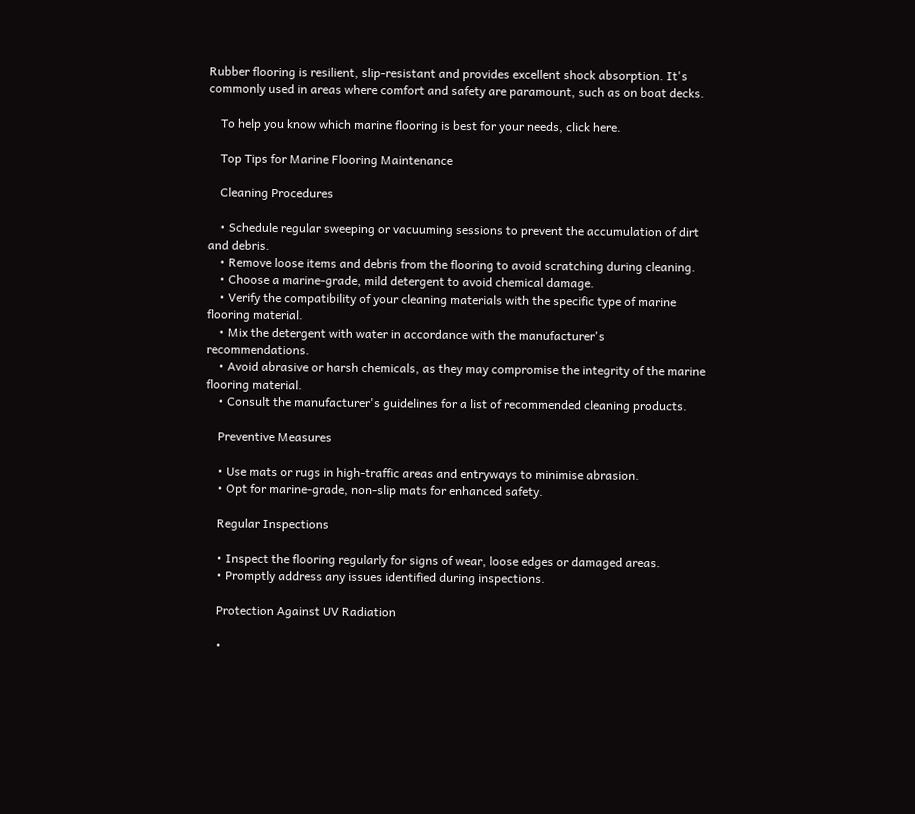Rubber flooring is resilient, slip-resistant and provides excellent shock absorption. It's commonly used in areas where comfort and safety are paramount, such as on boat decks.

    To help you know which marine flooring is best for your needs, click here.

    Top Tips for Marine Flooring Maintenance

    Cleaning Procedures

    • Schedule regular sweeping or vacuuming sessions to prevent the accumulation of dirt and debris.
    • Remove loose items and debris from the flooring to avoid scratching during cleaning.
    • Choose a marine-grade, mild detergent to avoid chemical damage.
    • Verify the compatibility of your cleaning materials with the specific type of marine flooring material.
    • Mix the detergent with water in accordance with the manufacturer's recommendations.
    • Avoid abrasive or harsh chemicals, as they may compromise the integrity of the marine flooring material.
    • Consult the manufacturer's guidelines for a list of recommended cleaning products.

    Preventive Measures

    • Use mats or rugs in high-traffic areas and entryways to minimise abrasion.
    • Opt for marine-grade, non-slip mats for enhanced safety.

    Regular Inspections

    • Inspect the flooring regularly for signs of wear, loose edges or damaged areas.
    • Promptly address any issues identified during inspections.

    Protection Against UV Radiation

    •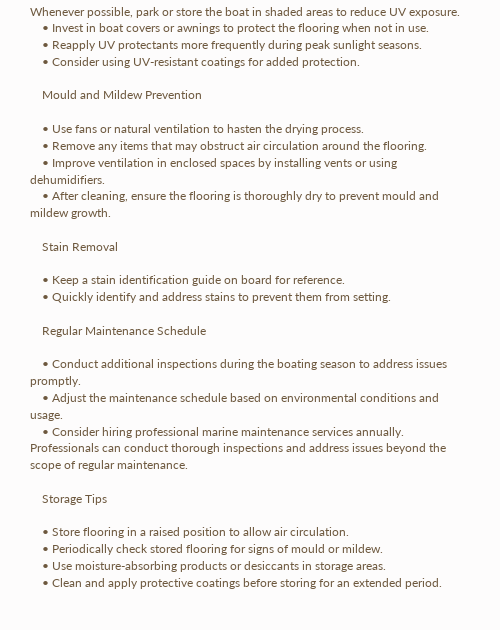Whenever possible, park or store the boat in shaded areas to reduce UV exposure.
    • Invest in boat covers or awnings to protect the flooring when not in use.
    • Reapply UV protectants more frequently during peak sunlight seasons.
    • Consider using UV-resistant coatings for added protection.

    Mould and Mildew Prevention

    • Use fans or natural ventilation to hasten the drying process.
    • Remove any items that may obstruct air circulation around the flooring.
    • Improve ventilation in enclosed spaces by installing vents or using dehumidifiers.
    • After cleaning, ensure the flooring is thoroughly dry to prevent mould and mildew growth.

    Stain Removal

    • Keep a stain identification guide on board for reference.
    • Quickly identify and address stains to prevent them from setting.

    Regular Maintenance Schedule

    • Conduct additional inspections during the boating season to address issues promptly.
    • Adjust the maintenance schedule based on environmental conditions and usage.
    • Consider hiring professional marine maintenance services annually. Professionals can conduct thorough inspections and address issues beyond the scope of regular maintenance.

    Storage Tips

    • Store flooring in a raised position to allow air circulation.
    • Periodically check stored flooring for signs of mould or mildew.
    • Use moisture-absorbing products or desiccants in storage areas.
    • Clean and apply protective coatings before storing for an extended period.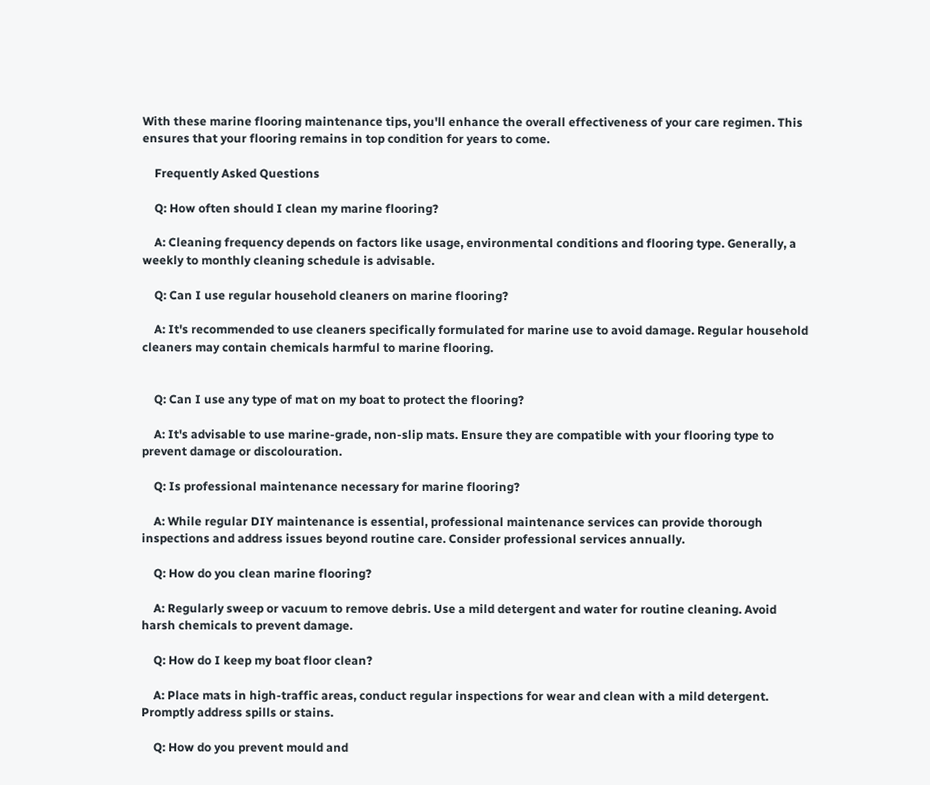With these marine flooring maintenance tips, you'll enhance the overall effectiveness of your care regimen. This ensures that your flooring remains in top condition for years to come.

    Frequently Asked Questions

    Q: How often should I clean my marine flooring?

    A: Cleaning frequency depends on factors like usage, environmental conditions and flooring type. Generally, a weekly to monthly cleaning schedule is advisable.

    Q: Can I use regular household cleaners on marine flooring?

    A: It's recommended to use cleaners specifically formulated for marine use to avoid damage. Regular household cleaners may contain chemicals harmful to marine flooring.


    Q: Can I use any type of mat on my boat to protect the flooring?

    A: It's advisable to use marine-grade, non-slip mats. Ensure they are compatible with your flooring type to prevent damage or discolouration.

    Q: Is professional maintenance necessary for marine flooring?

    A: While regular DIY maintenance is essential, professional maintenance services can provide thorough inspections and address issues beyond routine care. Consider professional services annually.

    Q: How do you clean marine flooring?

    A: Regularly sweep or vacuum to remove debris. Use a mild detergent and water for routine cleaning. Avoid harsh chemicals to prevent damage.

    Q: How do I keep my boat floor clean?

    A: Place mats in high-traffic areas, conduct regular inspections for wear and clean with a mild detergent. Promptly address spills or stains.

    Q: How do you prevent mould and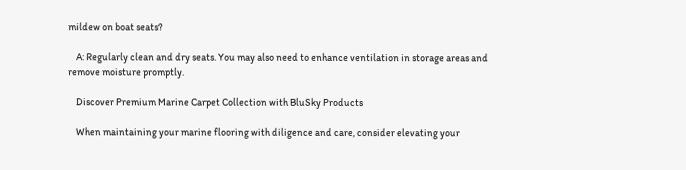mildew on boat seats?

    A: Regularly clean and dry seats. You may also need to enhance ventilation in storage areas and remove moisture promptly.

    Discover Premium Marine Carpet Collection with BluSky Products

    When maintaining your marine flooring with diligence and care, consider elevating your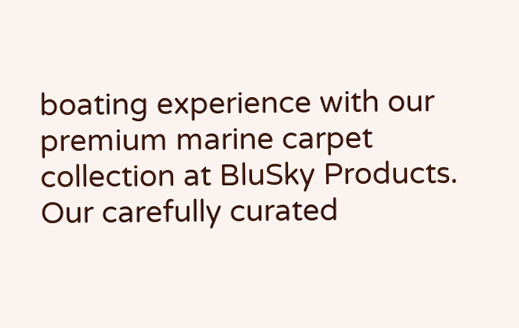boating experience with our premium marine carpet collection at BluSky Products. Our carefully curated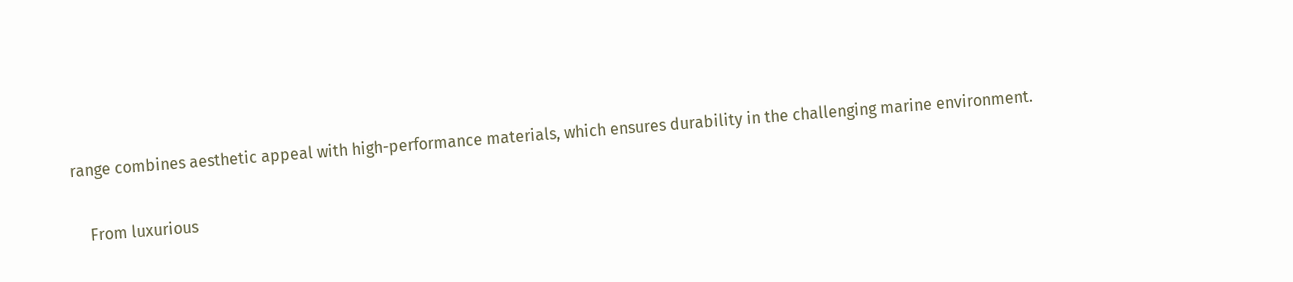range combines aesthetic appeal with high-performance materials, which ensures durability in the challenging marine environment.

    From luxurious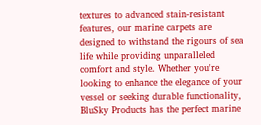textures to advanced stain-resistant features, our marine carpets are designed to withstand the rigours of sea life while providing unparalleled comfort and style. Whether you're looking to enhance the elegance of your vessel or seeking durable functionality, BluSky Products has the perfect marine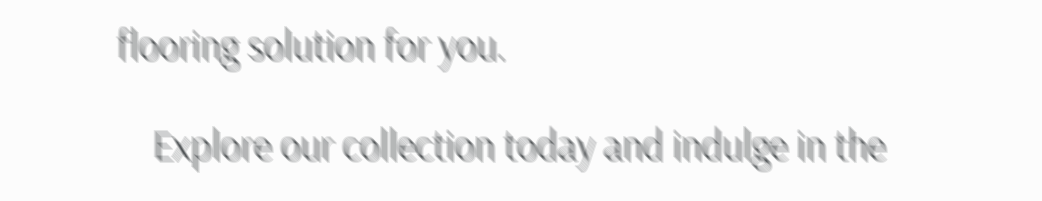flooring solution for you.

    Explore our collection today and indulge in the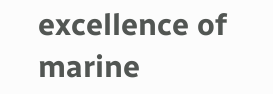excellence of marine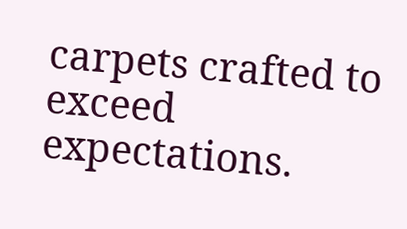carpets crafted to exceed expectations.